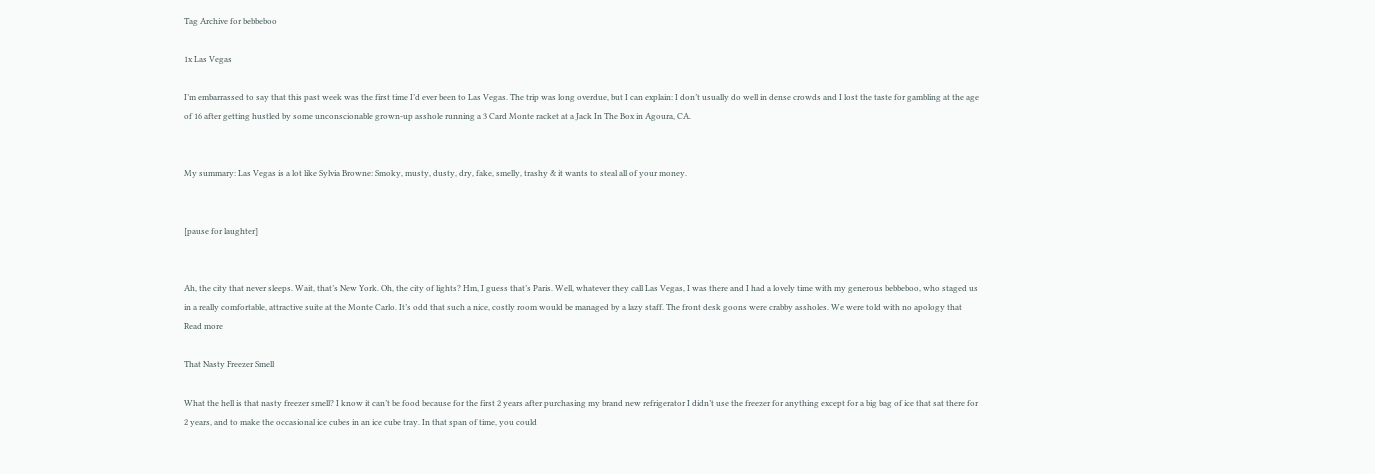Tag Archive for bebbeboo

1x Las Vegas

I’m embarrassed to say that this past week was the first time I’d ever been to Las Vegas. The trip was long overdue, but I can explain: I don’t usually do well in dense crowds and I lost the taste for gambling at the age of 16 after getting hustled by some unconscionable grown-up asshole running a 3 Card Monte racket at a Jack In The Box in Agoura, CA.


My summary: Las Vegas is a lot like Sylvia Browne: Smoky, musty, dusty, dry, fake, smelly, trashy & it wants to steal all of your money.


[pause for laughter]


Ah, the city that never sleeps. Wait, that’s New York. Oh, the city of lights? Hm, I guess that’s Paris. Well, whatever they call Las Vegas, I was there and I had a lovely time with my generous bebbeboo, who staged us in a really comfortable, attractive suite at the Monte Carlo. It’s odd that such a nice, costly room would be managed by a lazy staff. The front desk goons were crabby assholes. We were told with no apology that Read more

That Nasty Freezer Smell

What the hell is that nasty freezer smell? I know it can’t be food because for the first 2 years after purchasing my brand new refrigerator I didn’t use the freezer for anything except for a big bag of ice that sat there for 2 years, and to make the occasional ice cubes in an ice cube tray. In that span of time, you could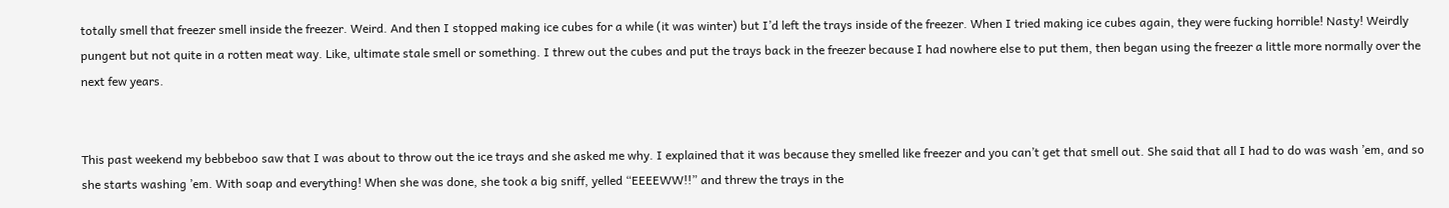totally smell that freezer smell inside the freezer. Weird. And then I stopped making ice cubes for a while (it was winter) but I’d left the trays inside of the freezer. When I tried making ice cubes again, they were fucking horrible! Nasty! Weirdly pungent but not quite in a rotten meat way. Like, ultimate stale smell or something. I threw out the cubes and put the trays back in the freezer because I had nowhere else to put them, then began using the freezer a little more normally over the next few years.


This past weekend my bebbeboo saw that I was about to throw out the ice trays and she asked me why. I explained that it was because they smelled like freezer and you can’t get that smell out. She said that all I had to do was wash ’em, and so she starts washing ’em. With soap and everything! When she was done, she took a big sniff, yelled “EEEEWW!!” and threw the trays in the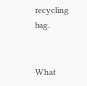recycling bag.


What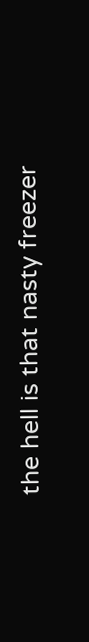the hell is that nasty freezer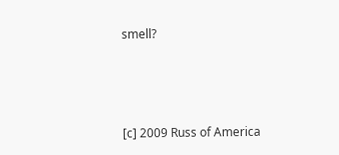smell?



[c] 2009 Russ of America